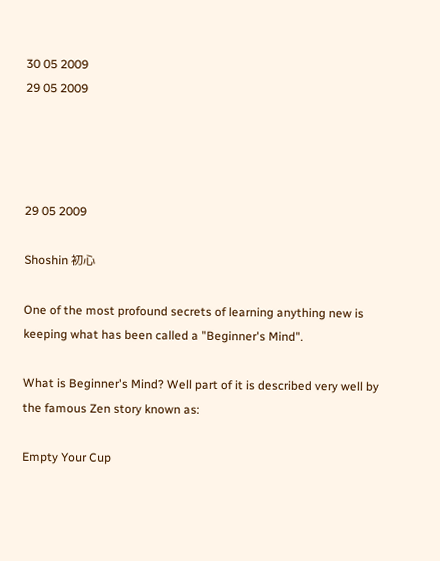30 05 2009
29 05 2009




29 05 2009

Shoshin 初心

One of the most profound secrets of learning anything new is keeping what has been called a "Beginner's Mind".

What is Beginner's Mind? Well part of it is described very well by the famous Zen story known as:

Empty Your Cup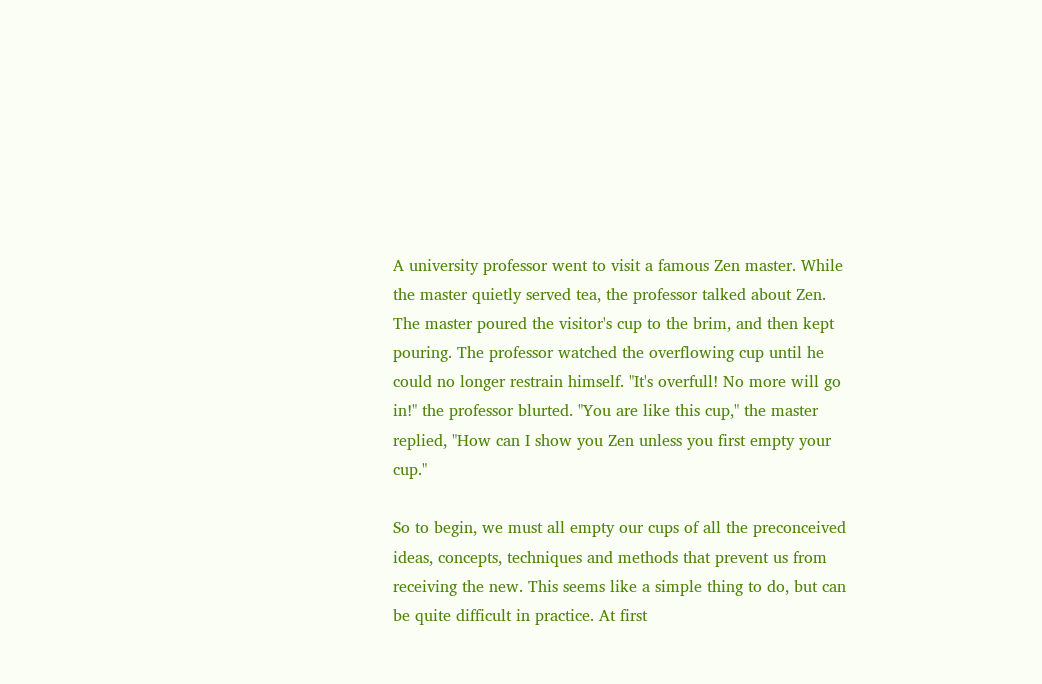A university professor went to visit a famous Zen master. While the master quietly served tea, the professor talked about Zen. The master poured the visitor's cup to the brim, and then kept pouring. The professor watched the overflowing cup until he could no longer restrain himself. "It's overfull! No more will go in!" the professor blurted. "You are like this cup," the master replied, "How can I show you Zen unless you first empty your cup."

So to begin, we must all empty our cups of all the preconceived ideas, concepts, techniques and methods that prevent us from receiving the new. This seems like a simple thing to do, but can be quite difficult in practice. At first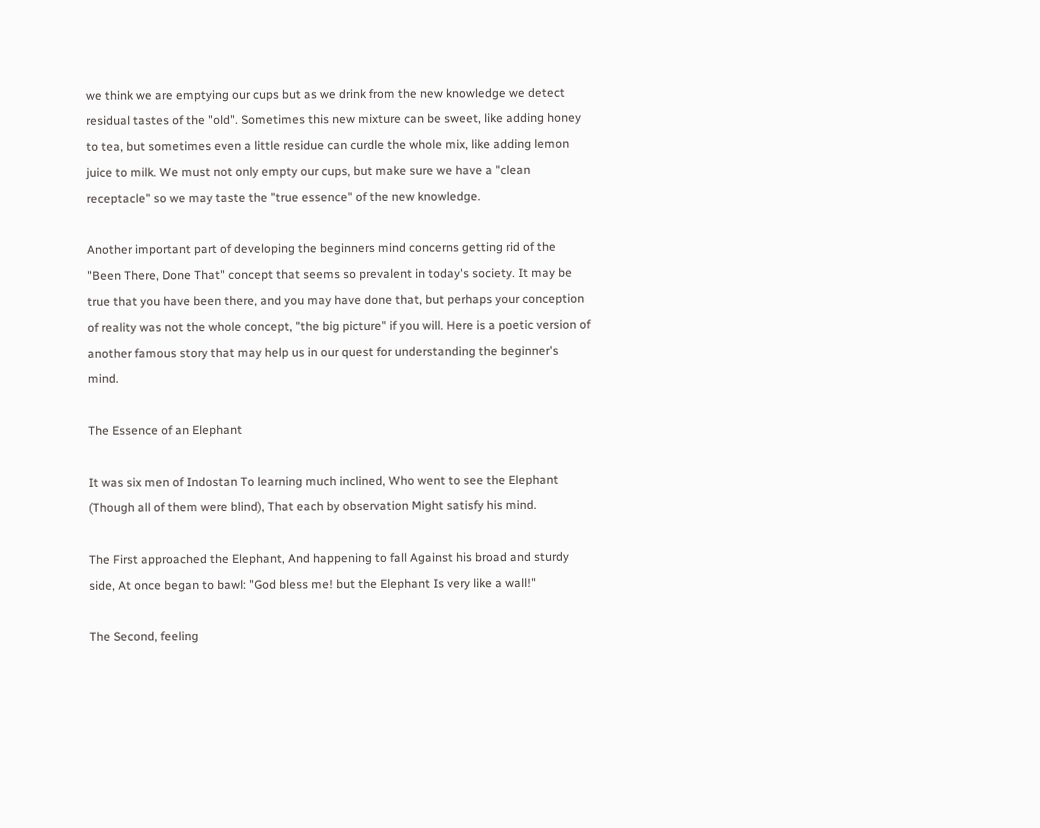we think we are emptying our cups but as we drink from the new knowledge we detect residual tastes of the "old". Sometimes this new mixture can be sweet, like adding honey to tea, but sometimes even a little residue can curdle the whole mix, like adding lemon juice to milk. We must not only empty our cups, but make sure we have a "clean receptacle" so we may taste the "true essence" of the new knowledge.

Another important part of developing the beginners mind concerns getting rid of the "Been There, Done That" concept that seems so prevalent in today's society. It may be true that you have been there, and you may have done that, but perhaps your conception of reality was not the whole concept, "the big picture" if you will. Here is a poetic version of another famous story that may help us in our quest for understanding the beginner's mind.

The Essence of an Elephant

It was six men of Indostan To learning much inclined, Who went to see the Elephant (Though all of them were blind), That each by observation Might satisfy his mind.

The First approached the Elephant, And happening to fall Against his broad and sturdy side, At once began to bawl: "God bless me! but the Elephant Is very like a wall!"

The Second, feeling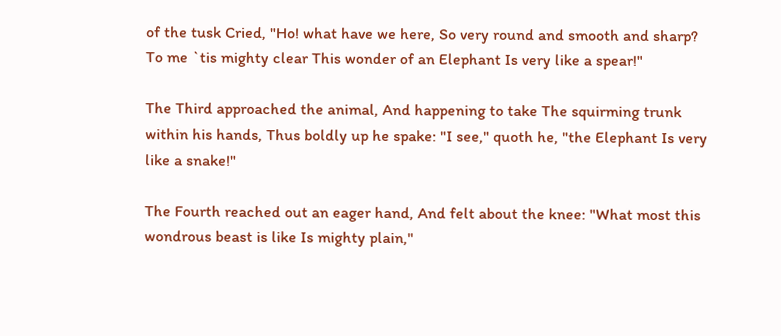of the tusk Cried, "Ho! what have we here, So very round and smooth and sharp? To me `tis mighty clear This wonder of an Elephant Is very like a spear!"

The Third approached the animal, And happening to take The squirming trunk within his hands, Thus boldly up he spake: "I see," quoth he, "the Elephant Is very like a snake!"

The Fourth reached out an eager hand, And felt about the knee: "What most this wondrous beast is like Is mighty plain,"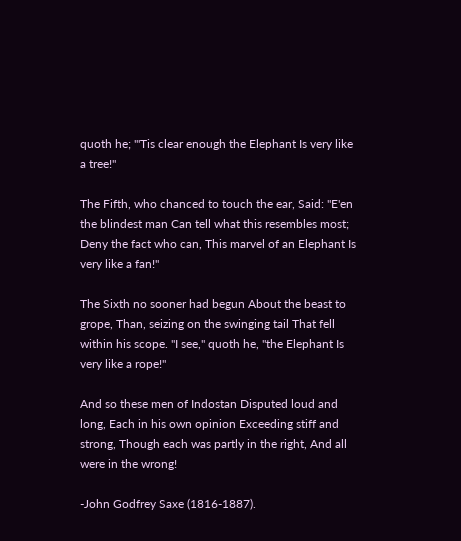quoth he; "'Tis clear enough the Elephant Is very like a tree!"

The Fifth, who chanced to touch the ear, Said: "E'en the blindest man Can tell what this resembles most; Deny the fact who can, This marvel of an Elephant Is very like a fan!"

The Sixth no sooner had begun About the beast to grope, Than, seizing on the swinging tail That fell within his scope. "I see," quoth he, "the Elephant Is very like a rope!"

And so these men of Indostan Disputed loud and long, Each in his own opinion Exceeding stiff and strong, Though each was partly in the right, And all were in the wrong!

-John Godfrey Saxe (1816-1887).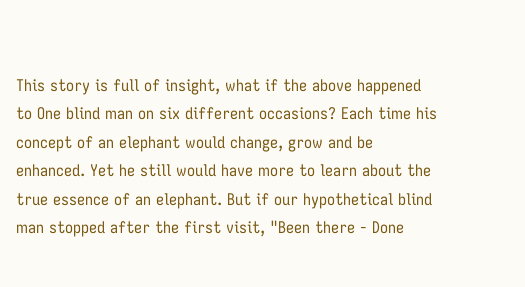This story is full of insight, what if the above happened to One blind man on six different occasions? Each time his concept of an elephant would change, grow and be enhanced. Yet he still would have more to learn about the true essence of an elephant. But if our hypothetical blind man stopped after the first visit, "Been there - Done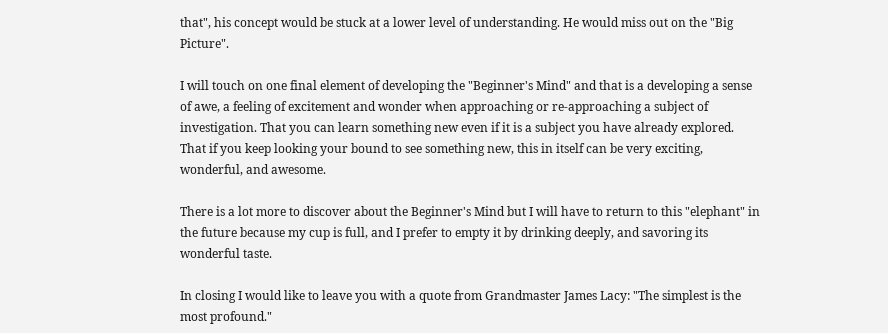that", his concept would be stuck at a lower level of understanding. He would miss out on the "Big Picture".

I will touch on one final element of developing the "Beginner's Mind" and that is a developing a sense of awe, a feeling of excitement and wonder when approaching or re-approaching a subject of investigation. That you can learn something new even if it is a subject you have already explored. That if you keep looking your bound to see something new, this in itself can be very exciting, wonderful, and awesome.

There is a lot more to discover about the Beginner's Mind but I will have to return to this "elephant" in the future because my cup is full, and I prefer to empty it by drinking deeply, and savoring its wonderful taste.

In closing I would like to leave you with a quote from Grandmaster James Lacy: "The simplest is the most profound."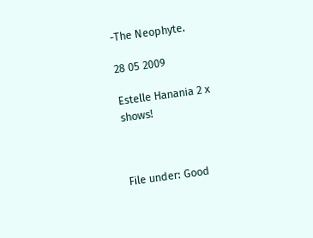-The Neophyte.

28 05 2009

Estelle Hanania 2 x shows!



File under: Good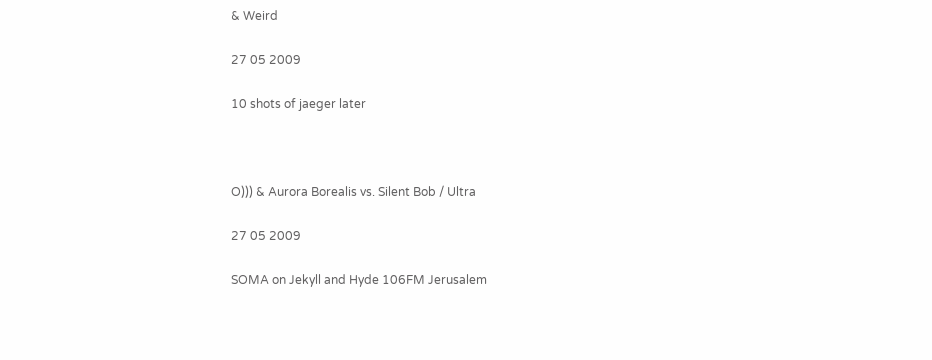& Weird

27 05 2009

10 shots of jaeger later



O))) & Aurora Borealis vs. Silent Bob / Ultra

27 05 2009

SOMA on Jekyll and Hyde 106FM Jerusalem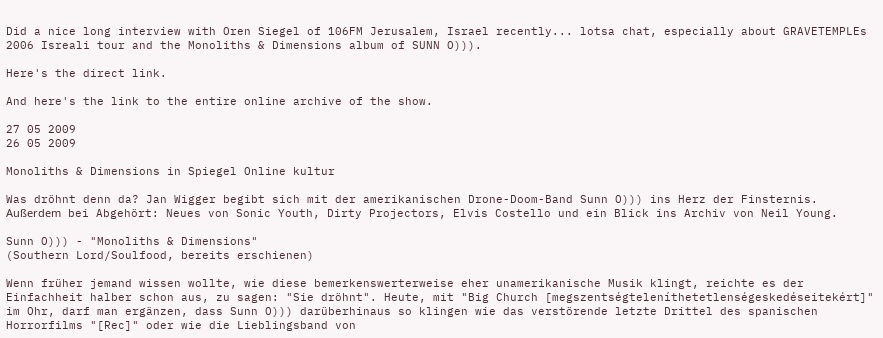Did a nice long interview with Oren Siegel of 106FM Jerusalem, Israel recently... lotsa chat, especially about GRAVETEMPLEs 2006 Isreali tour and the Monoliths & Dimensions album of SUNN O))).

Here's the direct link.

And here's the link to the entire online archive of the show.

27 05 2009
26 05 2009

Monoliths & Dimensions in Spiegel Online kultur

Was dröhnt denn da? Jan Wigger begibt sich mit der amerikanischen Drone-Doom-Band Sunn O))) ins Herz der Finsternis. Außerdem bei Abgehört: Neues von Sonic Youth, Dirty Projectors, Elvis Costello und ein Blick ins Archiv von Neil Young.

Sunn O))) - "Monoliths & Dimensions"
(Southern Lord/Soulfood, bereits erschienen)

Wenn früher jemand wissen wollte, wie diese bemerkenswerterweise eher unamerikanische Musik klingt, reichte es der Einfachheit halber schon aus, zu sagen: "Sie dröhnt". Heute, mit "Big Church [megszentségteleníthetetlenségeskedéseitekért]" im Ohr, darf man ergänzen, dass Sunn O))) darüberhinaus so klingen wie das verstörende letzte Drittel des spanischen Horrorfilms "[Rec]" oder wie die Lieblingsband von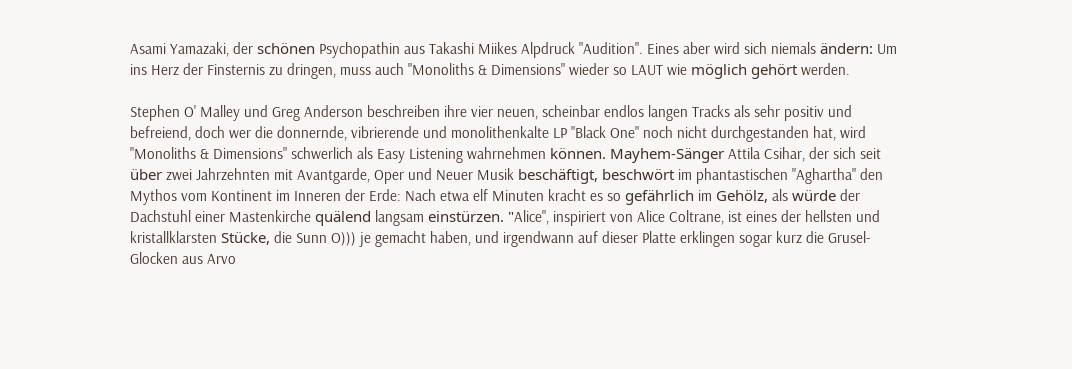Asami Yamazaki, der schönen Psychopathin aus Takashi Miikes Alpdruck "Audition". Eines aber wird sich niemals ändern: Um ins Herz der Finsternis zu dringen, muss auch "Monoliths & Dimensions" wieder so LAUT wie möglich gehört werden.

Stephen O' Malley und Greg Anderson beschreiben ihre vier neuen, scheinbar endlos langen Tracks als sehr positiv und befreiend, doch wer die donnernde, vibrierende und monolithenkalte LP "Black One" noch nicht durchgestanden hat, wird "Monoliths & Dimensions" schwerlich als Easy Listening wahrnehmen können. Mayhem-Sänger Attila Csihar, der sich seit über zwei Jahrzehnten mit Avantgarde, Oper und Neuer Musik beschäftigt, beschwört im phantastischen "Aghartha" den Mythos vom Kontinent im Inneren der Erde: Nach etwa elf Minuten kracht es so gefährlich im Gehölz, als würde der Dachstuhl einer Mastenkirche quälend langsam einstürzen. "Alice", inspiriert von Alice Coltrane, ist eines der hellsten und kristallklarsten Stücke, die Sunn O))) je gemacht haben, und irgendwann auf dieser Platte erklingen sogar kurz die Grusel-Glocken aus Arvo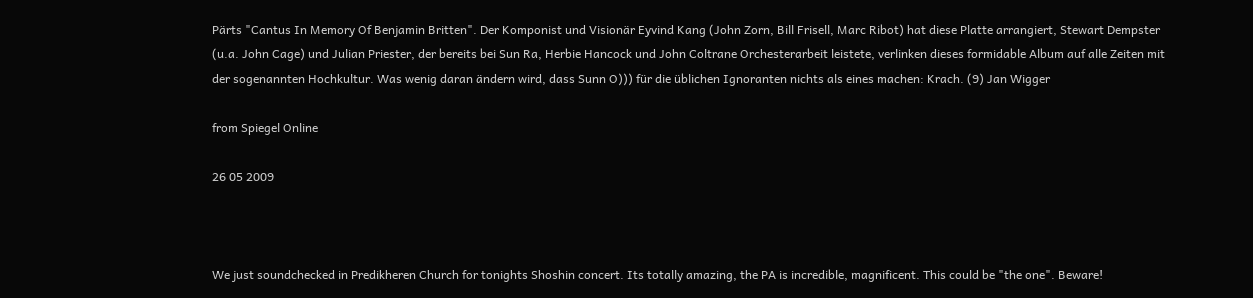Pärts "Cantus In Memory Of Benjamin Britten". Der Komponist und Visionär Eyvind Kang (John Zorn, Bill Frisell, Marc Ribot) hat diese Platte arrangiert, Stewart Dempster (u.a. John Cage) und Julian Priester, der bereits bei Sun Ra, Herbie Hancock und John Coltrane Orchesterarbeit leistete, verlinken dieses formidable Album auf alle Zeiten mit der sogenannten Hochkultur. Was wenig daran ändern wird, dass Sunn O))) für die üblichen Ignoranten nichts als eines machen: Krach. (9) Jan Wigger

from Spiegel Online

26 05 2009



We just soundchecked in Predikheren Church for tonights Shoshin concert. Its totally amazing, the PA is incredible, magnificent. This could be "the one". Beware!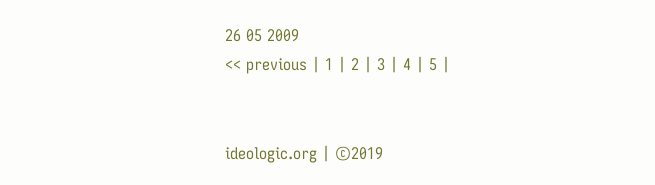26 05 2009
<< previous | 1 | 2 | 3 | 4 | 5 |


ideologic.org | ©2019